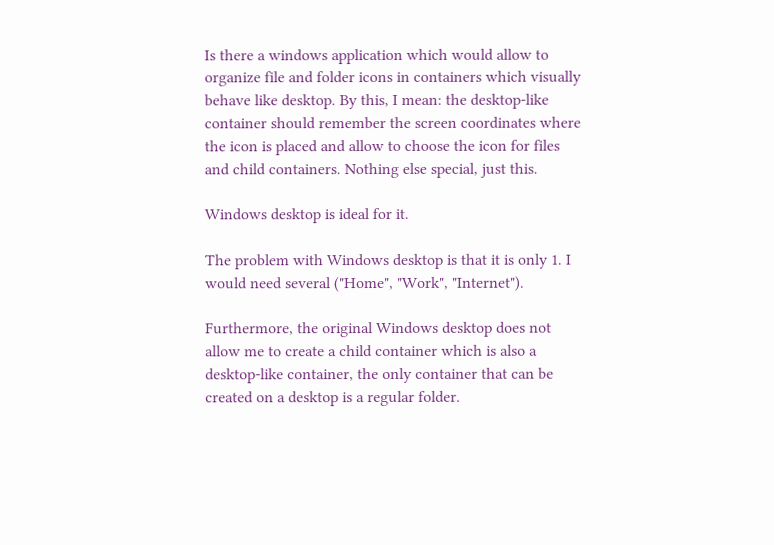Is there a windows application which would allow to organize file and folder icons in containers which visually behave like desktop. By this, I mean: the desktop-like container should remember the screen coordinates where the icon is placed and allow to choose the icon for files and child containers. Nothing else special, just this.

Windows desktop is ideal for it.

The problem with Windows desktop is that it is only 1. I would need several ("Home", "Work", "Internet").

Furthermore, the original Windows desktop does not allow me to create a child container which is also a desktop-like container, the only container that can be created on a desktop is a regular folder.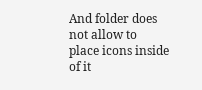And folder does not allow to place icons inside of it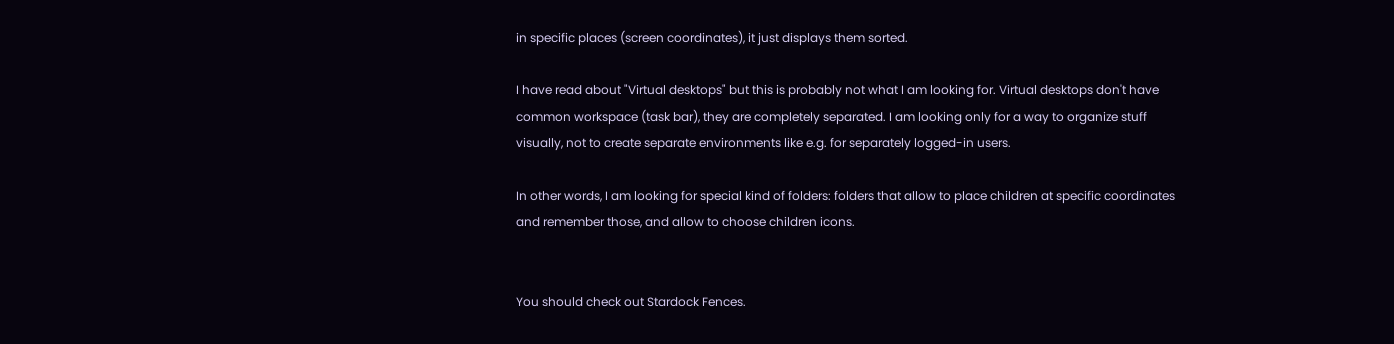in specific places (screen coordinates), it just displays them sorted.

I have read about "Virtual desktops" but this is probably not what I am looking for. Virtual desktops don't have common workspace (task bar), they are completely separated. I am looking only for a way to organize stuff visually, not to create separate environments like e.g. for separately logged-in users.

In other words, I am looking for special kind of folders: folders that allow to place children at specific coordinates and remember those, and allow to choose children icons.


You should check out Stardock Fences.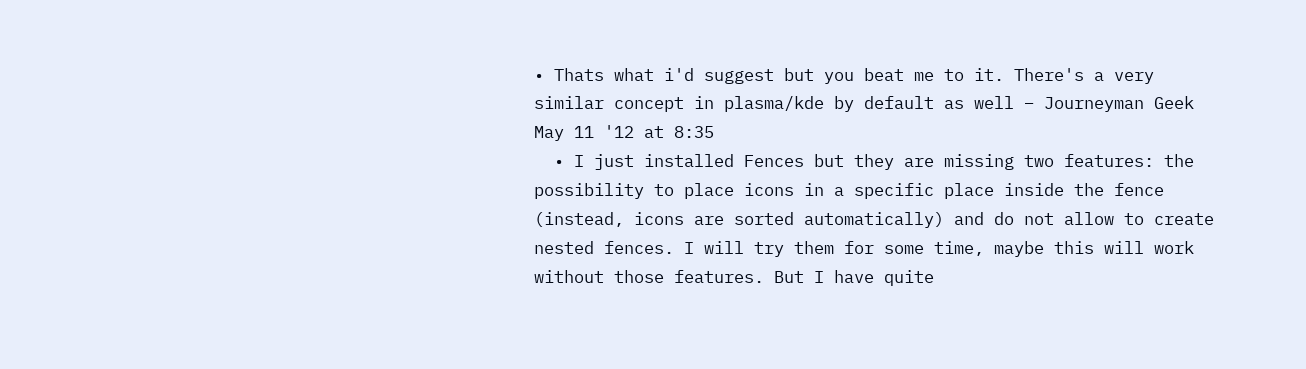• Thats what i'd suggest but you beat me to it. There's a very similar concept in plasma/kde by default as well – Journeyman Geek May 11 '12 at 8:35
  • I just installed Fences but they are missing two features: the possibility to place icons in a specific place inside the fence (instead, icons are sorted automatically) and do not allow to create nested fences. I will try them for some time, maybe this will work without those features. But I have quite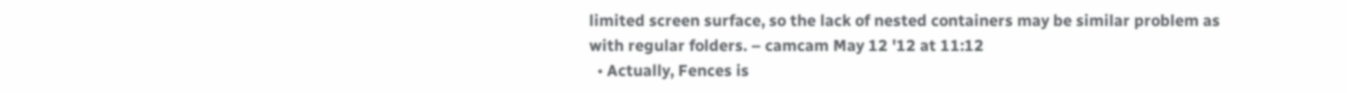limited screen surface, so the lack of nested containers may be similar problem as with regular folders. – camcam May 12 '12 at 11:12
  • Actually, Fences is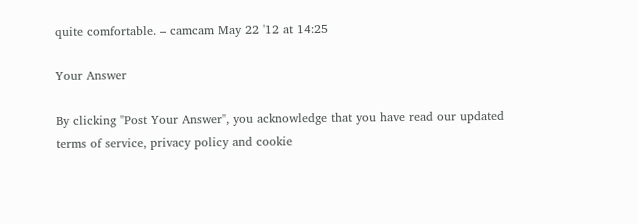quite comfortable. – camcam May 22 '12 at 14:25

Your Answer

By clicking "Post Your Answer", you acknowledge that you have read our updated terms of service, privacy policy and cookie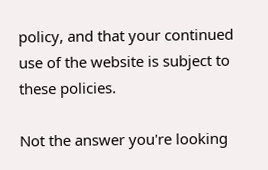policy, and that your continued use of the website is subject to these policies.

Not the answer you're looking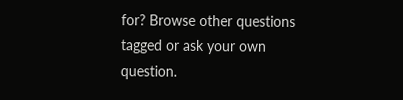for? Browse other questions tagged or ask your own question.